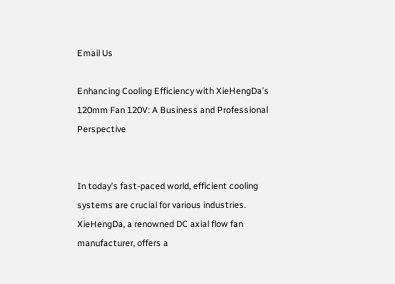Email Us

Enhancing Cooling Efficiency with XieHengDa’s 120mm Fan 120V: A Business and Professional Perspective


In today’s fast-paced world, efficient cooling systems are crucial for various industries. XieHengDa, a renowned DC axial flow fan manufacturer, offers a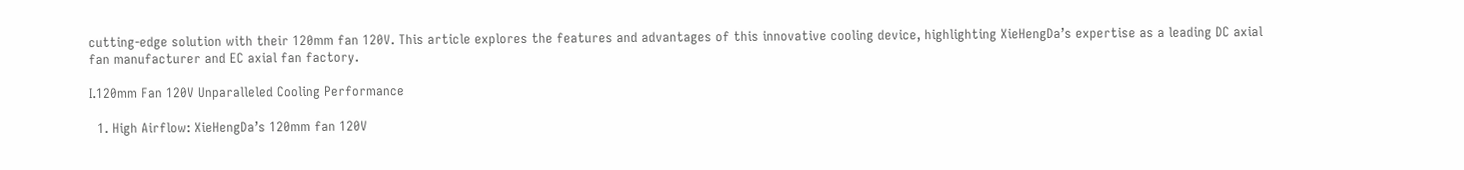cutting-edge solution with their 120mm fan 120V. This article explores the features and advantages of this innovative cooling device, highlighting XieHengDa’s expertise as a leading DC axial fan manufacturer and EC axial fan factory.

I.120mm Fan 120V Unparalleled Cooling Performance

  1. High Airflow: XieHengDa’s 120mm fan 120V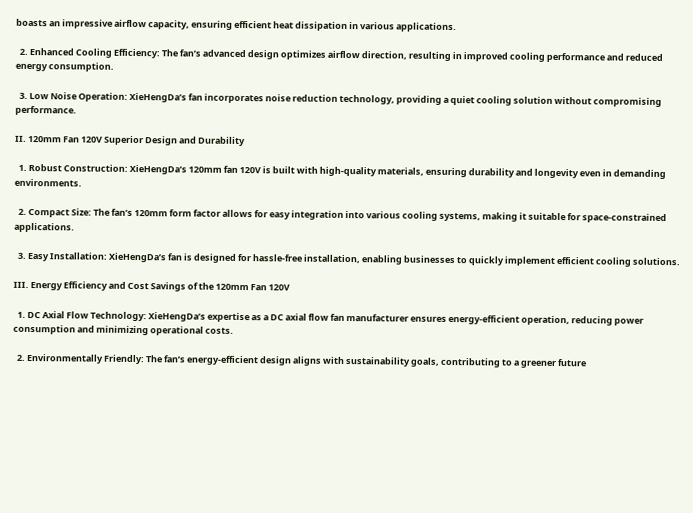boasts an impressive airflow capacity, ensuring efficient heat dissipation in various applications.

  2. Enhanced Cooling Efficiency: The fan’s advanced design optimizes airflow direction, resulting in improved cooling performance and reduced energy consumption.

  3. Low Noise Operation: XieHengDa’s fan incorporates noise reduction technology, providing a quiet cooling solution without compromising performance.

II. 120mm Fan 120V Superior Design and Durability

  1. Robust Construction: XieHengDa’s 120mm fan 120V is built with high-quality materials, ensuring durability and longevity even in demanding environments.

  2. Compact Size: The fan’s 120mm form factor allows for easy integration into various cooling systems, making it suitable for space-constrained applications.

  3. Easy Installation: XieHengDa’s fan is designed for hassle-free installation, enabling businesses to quickly implement efficient cooling solutions.

III. Energy Efficiency and Cost Savings of the 120mm Fan 120V

  1. DC Axial Flow Technology: XieHengDa’s expertise as a DC axial flow fan manufacturer ensures energy-efficient operation, reducing power consumption and minimizing operational costs.

  2. Environmentally Friendly: The fan’s energy-efficient design aligns with sustainability goals, contributing to a greener future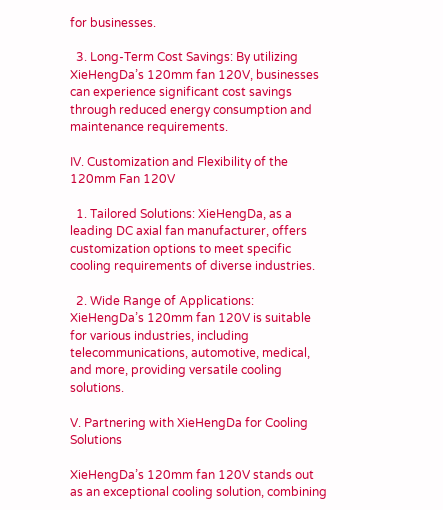for businesses.

  3. Long-Term Cost Savings: By utilizing XieHengDa’s 120mm fan 120V, businesses can experience significant cost savings through reduced energy consumption and maintenance requirements.

IV. Customization and Flexibility of the 120mm Fan 120V

  1. Tailored Solutions: XieHengDa, as a leading DC axial fan manufacturer, offers customization options to meet specific cooling requirements of diverse industries.

  2. Wide Range of Applications: XieHengDa’s 120mm fan 120V is suitable for various industries, including telecommunications, automotive, medical, and more, providing versatile cooling solutions.

V. Partnering with XieHengDa for Cooling Solutions

XieHengDa’s 120mm fan 120V stands out as an exceptional cooling solution, combining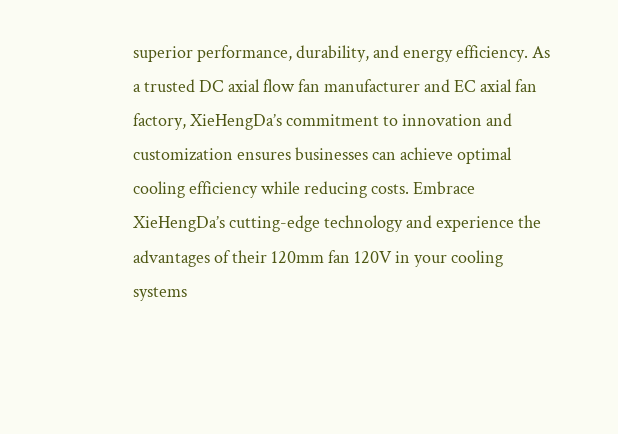superior performance, durability, and energy efficiency. As a trusted DC axial flow fan manufacturer and EC axial fan factory, XieHengDa’s commitment to innovation and customization ensures businesses can achieve optimal cooling efficiency while reducing costs. Embrace XieHengDa’s cutting-edge technology and experience the advantages of their 120mm fan 120V in your cooling systems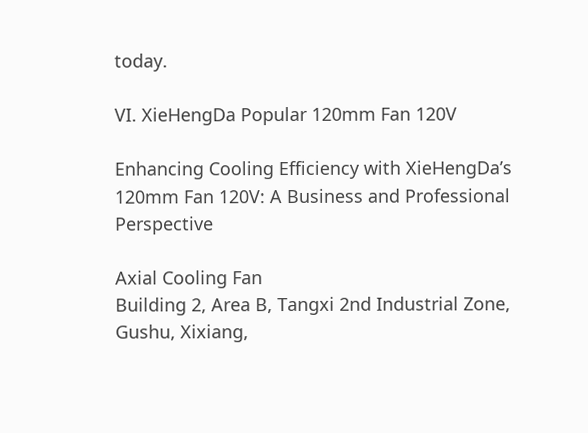today.

VI. XieHengDa Popular 120mm Fan 120V

Enhancing Cooling Efficiency with XieHengDa’s 120mm Fan 120V: A Business and Professional Perspective

Axial Cooling Fan
Building 2, Area B, Tangxi 2nd Industrial Zone, Gushu, Xixiang,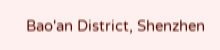Bao'an District, Shenzhen